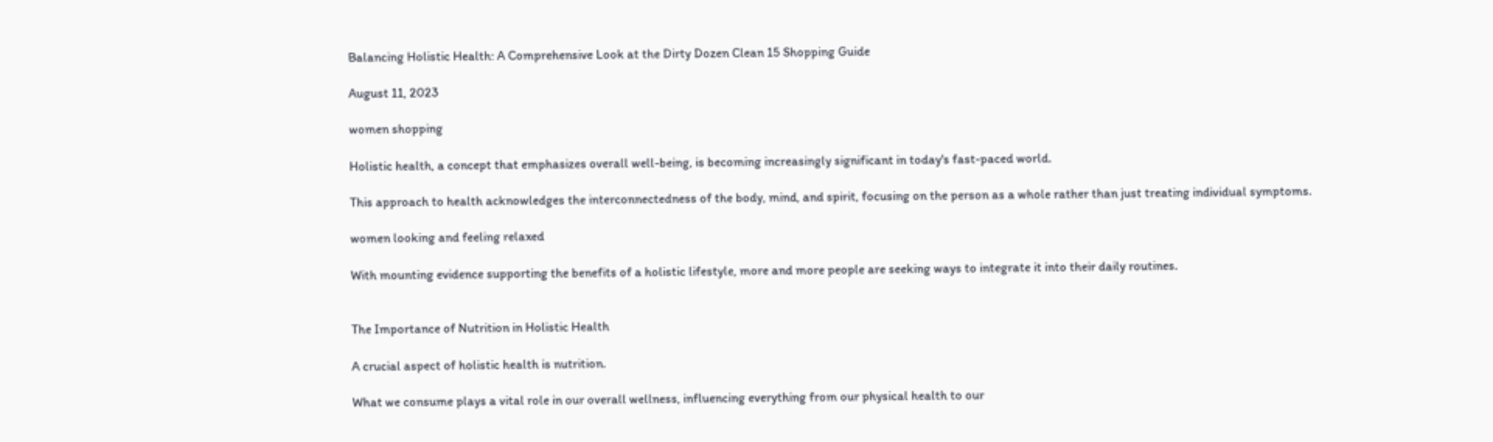Balancing Holistic Health: A Comprehensive Look at the Dirty Dozen Clean 15 Shopping Guide

August 11, 2023

women shopping

Holistic health, a concept that emphasizes overall well-being, is becoming increasingly significant in today's fast-paced world.

This approach to health acknowledges the interconnectedness of the body, mind, and spirit, focusing on the person as a whole rather than just treating individual symptoms.

women looking and feeling relaxed

With mounting evidence supporting the benefits of a holistic lifestyle, more and more people are seeking ways to integrate it into their daily routines.


The Importance of Nutrition in Holistic Health

A crucial aspect of holistic health is nutrition.

What we consume plays a vital role in our overall wellness, influencing everything from our physical health to our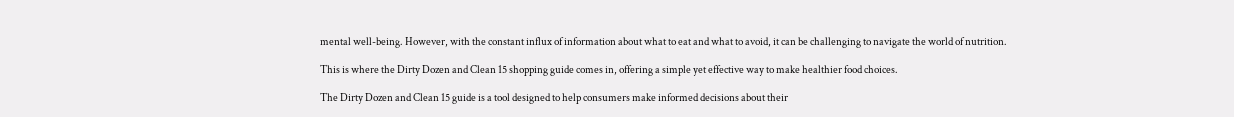mental well-being. However, with the constant influx of information about what to eat and what to avoid, it can be challenging to navigate the world of nutrition.

This is where the Dirty Dozen and Clean 15 shopping guide comes in, offering a simple yet effective way to make healthier food choices.

The Dirty Dozen and Clean 15 guide is a tool designed to help consumers make informed decisions about their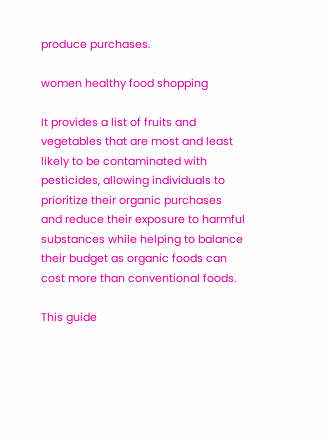produce purchases.

women healthy food shopping

It provides a list of fruits and vegetables that are most and least likely to be contaminated with pesticides, allowing individuals to prioritize their organic purchases and reduce their exposure to harmful substances while helping to balance their budget as organic foods can cost more than conventional foods.

This guide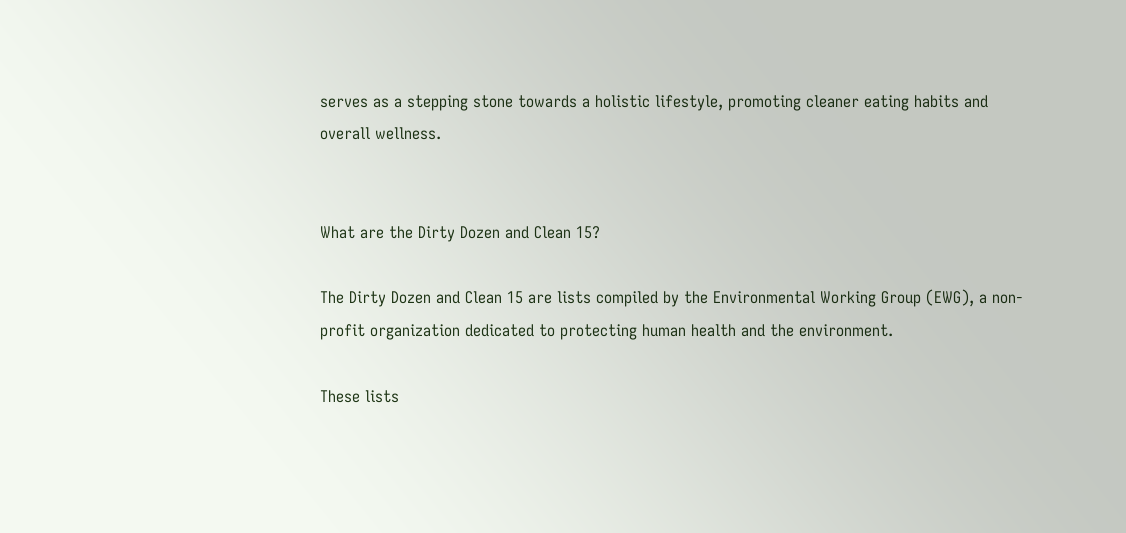serves as a stepping stone towards a holistic lifestyle, promoting cleaner eating habits and overall wellness.


What are the Dirty Dozen and Clean 15?

The Dirty Dozen and Clean 15 are lists compiled by the Environmental Working Group (EWG), a non-profit organization dedicated to protecting human health and the environment.

These lists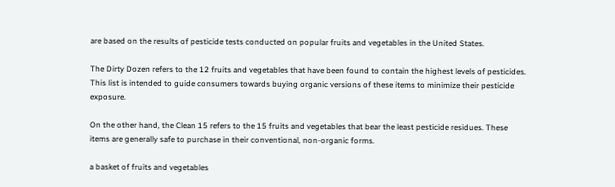are based on the results of pesticide tests conducted on popular fruits and vegetables in the United States.

The Dirty Dozen refers to the 12 fruits and vegetables that have been found to contain the highest levels of pesticides. This list is intended to guide consumers towards buying organic versions of these items to minimize their pesticide exposure.

On the other hand, the Clean 15 refers to the 15 fruits and vegetables that bear the least pesticide residues. These items are generally safe to purchase in their conventional, non-organic forms.

a basket of fruits and vegetables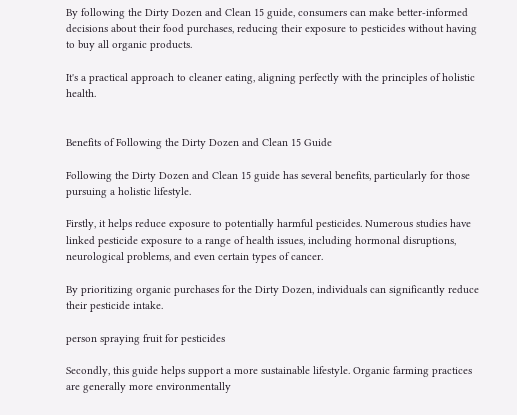By following the Dirty Dozen and Clean 15 guide, consumers can make better-informed decisions about their food purchases, reducing their exposure to pesticides without having to buy all organic products.

It's a practical approach to cleaner eating, aligning perfectly with the principles of holistic health.


Benefits of Following the Dirty Dozen and Clean 15 Guide

Following the Dirty Dozen and Clean 15 guide has several benefits, particularly for those pursuing a holistic lifestyle.

Firstly, it helps reduce exposure to potentially harmful pesticides. Numerous studies have linked pesticide exposure to a range of health issues, including hormonal disruptions, neurological problems, and even certain types of cancer.

By prioritizing organic purchases for the Dirty Dozen, individuals can significantly reduce their pesticide intake.

person spraying fruit for pesticides

Secondly, this guide helps support a more sustainable lifestyle. Organic farming practices are generally more environmentally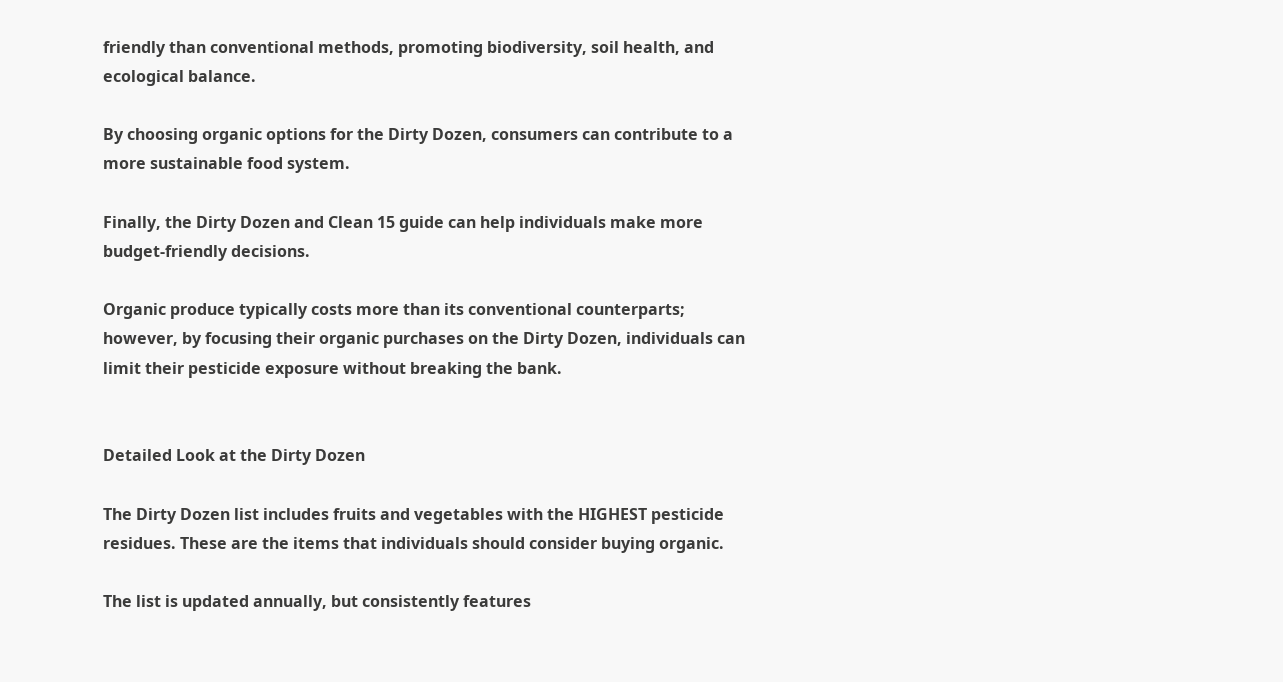friendly than conventional methods, promoting biodiversity, soil health, and ecological balance.

By choosing organic options for the Dirty Dozen, consumers can contribute to a more sustainable food system.

Finally, the Dirty Dozen and Clean 15 guide can help individuals make more budget-friendly decisions.

Organic produce typically costs more than its conventional counterparts; however, by focusing their organic purchases on the Dirty Dozen, individuals can limit their pesticide exposure without breaking the bank.


Detailed Look at the Dirty Dozen

The Dirty Dozen list includes fruits and vegetables with the HIGHEST pesticide residues. These are the items that individuals should consider buying organic.

The list is updated annually, but consistently features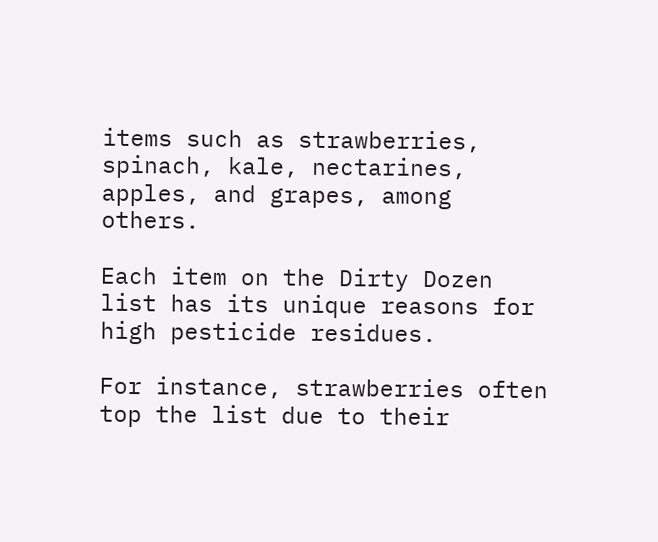items such as strawberries, spinach, kale, nectarines, apples, and grapes, among others.

Each item on the Dirty Dozen list has its unique reasons for high pesticide residues.

For instance, strawberries often top the list due to their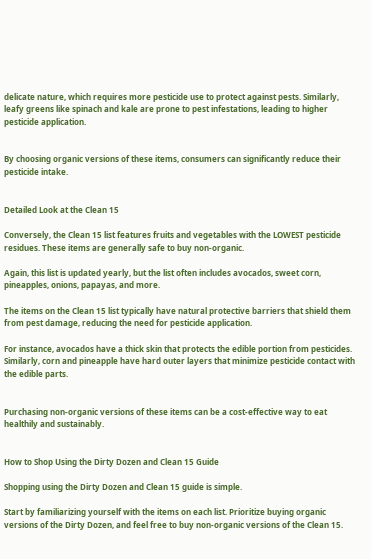delicate nature, which requires more pesticide use to protect against pests. Similarly, leafy greens like spinach and kale are prone to pest infestations, leading to higher pesticide application.


By choosing organic versions of these items, consumers can significantly reduce their pesticide intake.


Detailed Look at the Clean 15

Conversely, the Clean 15 list features fruits and vegetables with the LOWEST pesticide residues. These items are generally safe to buy non-organic.

Again, this list is updated yearly, but the list often includes avocados, sweet corn, pineapples, onions, papayas, and more.

The items on the Clean 15 list typically have natural protective barriers that shield them from pest damage, reducing the need for pesticide application.

For instance, avocados have a thick skin that protects the edible portion from pesticides. Similarly, corn and pineapple have hard outer layers that minimize pesticide contact with the edible parts.


Purchasing non-organic versions of these items can be a cost-effective way to eat healthily and sustainably.


How to Shop Using the Dirty Dozen and Clean 15 Guide

Shopping using the Dirty Dozen and Clean 15 guide is simple.

Start by familiarizing yourself with the items on each list. Prioritize buying organic versions of the Dirty Dozen, and feel free to buy non-organic versions of the Clean 15.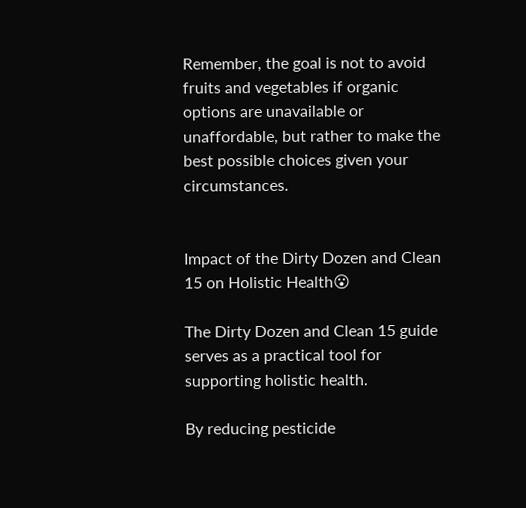Remember, the goal is not to avoid fruits and vegetables if organic options are unavailable or unaffordable, but rather to make the best possible choices given your circumstances.


Impact of the Dirty Dozen and Clean 15 on Holistic Health😮

The Dirty Dozen and Clean 15 guide serves as a practical tool for supporting holistic health.

By reducing pesticide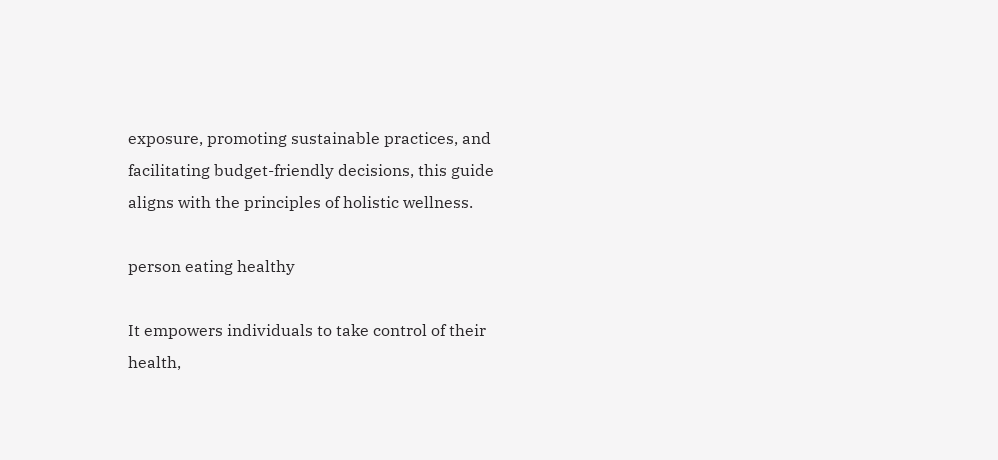exposure, promoting sustainable practices, and facilitating budget-friendly decisions, this guide aligns with the principles of holistic wellness.

person eating healthy

It empowers individuals to take control of their health,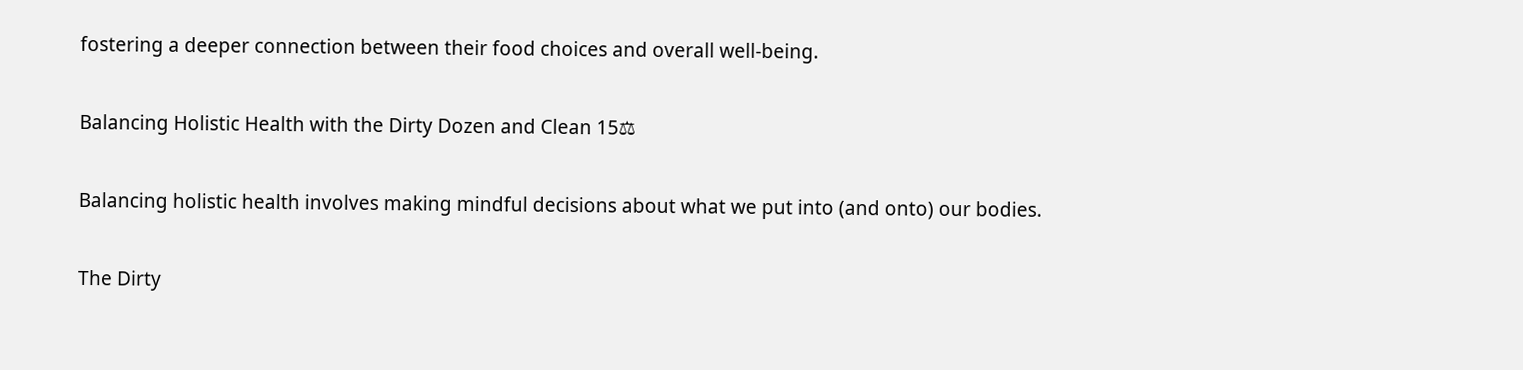fostering a deeper connection between their food choices and overall well-being.

Balancing Holistic Health with the Dirty Dozen and Clean 15⚖

Balancing holistic health involves making mindful decisions about what we put into (and onto) our bodies.

The Dirty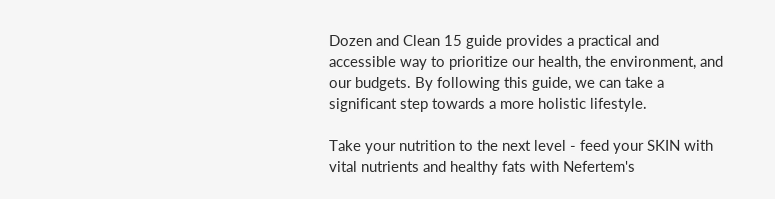Dozen and Clean 15 guide provides a practical and accessible way to prioritize our health, the environment, and our budgets. By following this guide, we can take a significant step towards a more holistic lifestyle.

Take your nutrition to the next level - feed your SKIN with vital nutrients and healthy fats with Nefertem's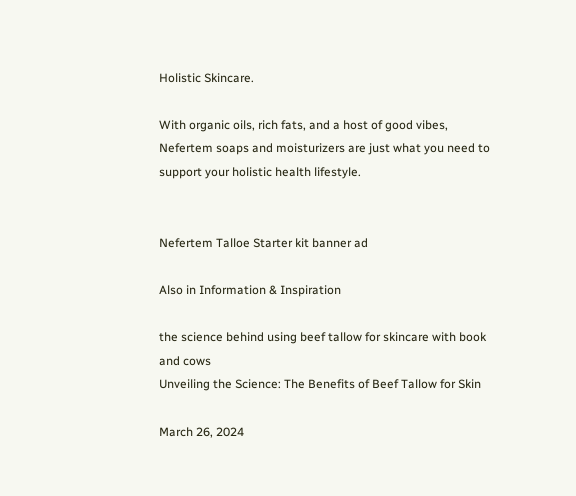Holistic Skincare.

With organic oils, rich fats, and a host of good vibes, Nefertem soaps and moisturizers are just what you need to support your holistic health lifestyle.


Nefertem Talloe Starter kit banner ad

Also in Information & Inspiration

the science behind using beef tallow for skincare with book and cows
Unveiling the Science: The Benefits of Beef Tallow for Skin

March 26, 2024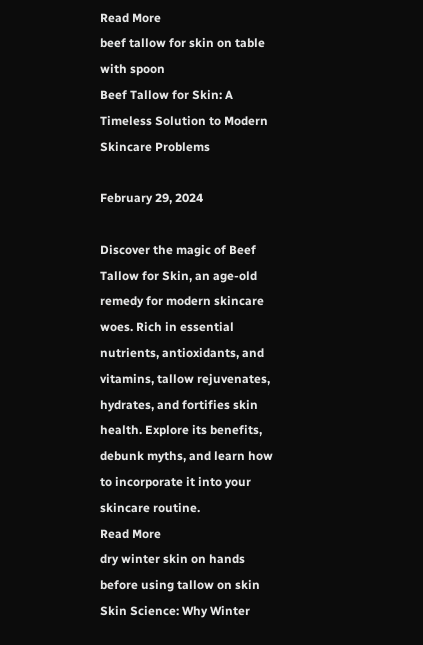Read More
beef tallow for skin on table with spoon
Beef Tallow for Skin: A Timeless Solution to Modern Skincare Problems

February 29, 2024

Discover the magic of Beef Tallow for Skin, an age-old remedy for modern skincare woes. Rich in essential nutrients, antioxidants, and vitamins, tallow rejuvenates, hydrates, and fortifies skin health. Explore its benefits, debunk myths, and learn how to incorporate it into your skincare routine.
Read More
dry winter skin on hands before using tallow on skin
Skin Science: Why Winter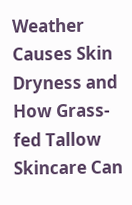Weather Causes Skin Dryness and How Grass-fed Tallow Skincare Can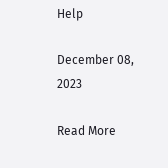Help

December 08, 2023

Read More